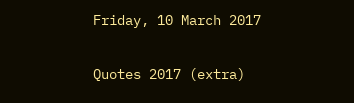Friday, 10 March 2017

Quotes 2017 (extra)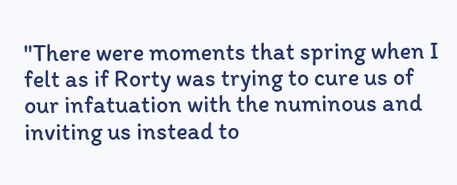"There were moments that spring when I felt as if Rorty was trying to cure us of our infatuation with the numinous and inviting us instead to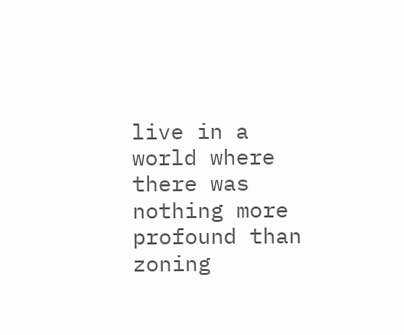live in a world where there was nothing more profound than zoning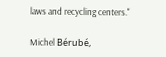laws and recycling centers."

Michel Bérubé,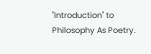"Introduction" to Philosophy As Poetry.